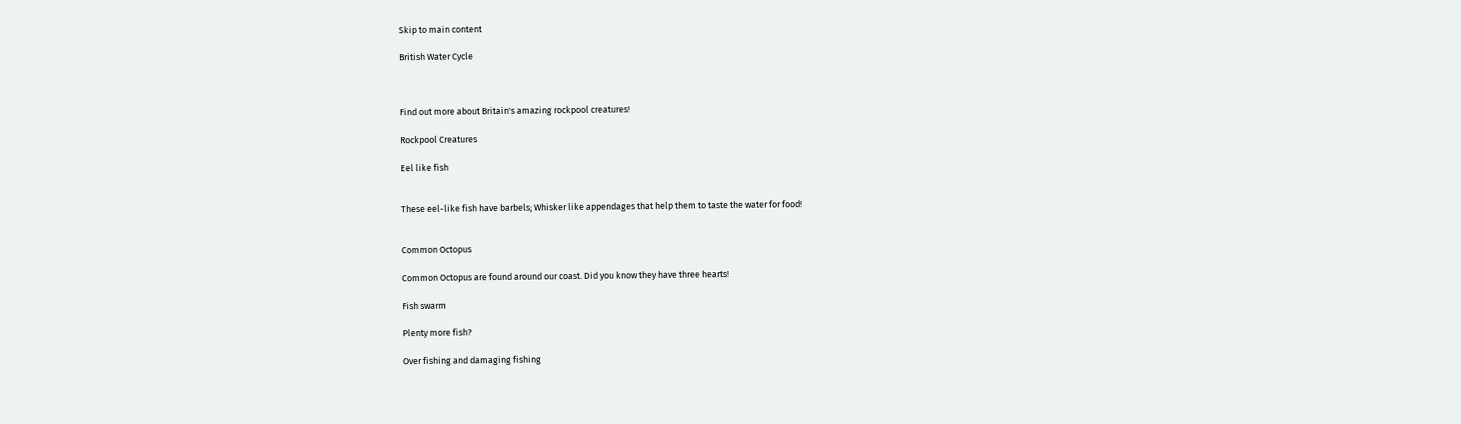Skip to main content

British Water Cycle



Find out more about Britain's amazing rockpool creatures!

Rockpool Creatures

Eel like fish


These eel-like fish have barbels; Whisker like appendages that help them to taste the water for food!


Common Octopus

Common Octopus are found around our coast. Did you know they have three hearts!

Fish swarm

Plenty more fish?

Over fishing and damaging fishing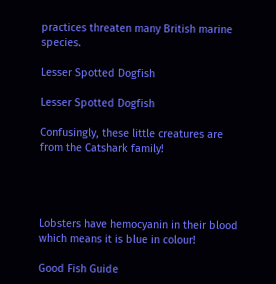practices threaten many British marine species.

Lesser Spotted Dogfish

Lesser Spotted Dogfish

Confusingly, these little creatures are from the Catshark family!




Lobsters have hemocyanin in their blood which means it is blue in colour!

Good Fish Guide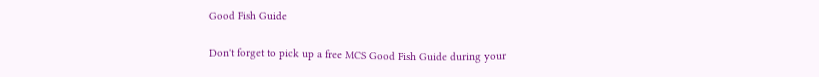Good Fish Guide

Don't forget to pick up a free MCS Good Fish Guide during your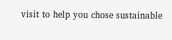visit to help you chose sustainable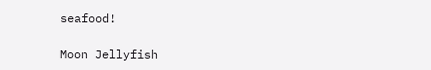seafood!

Moon Jellyfish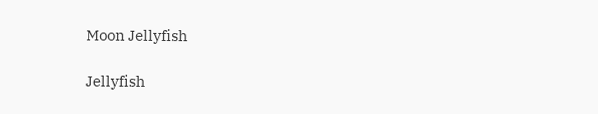Moon Jellyfish

Jellyfish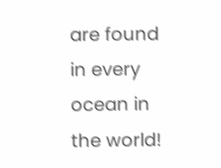are found in every ocean in the world!